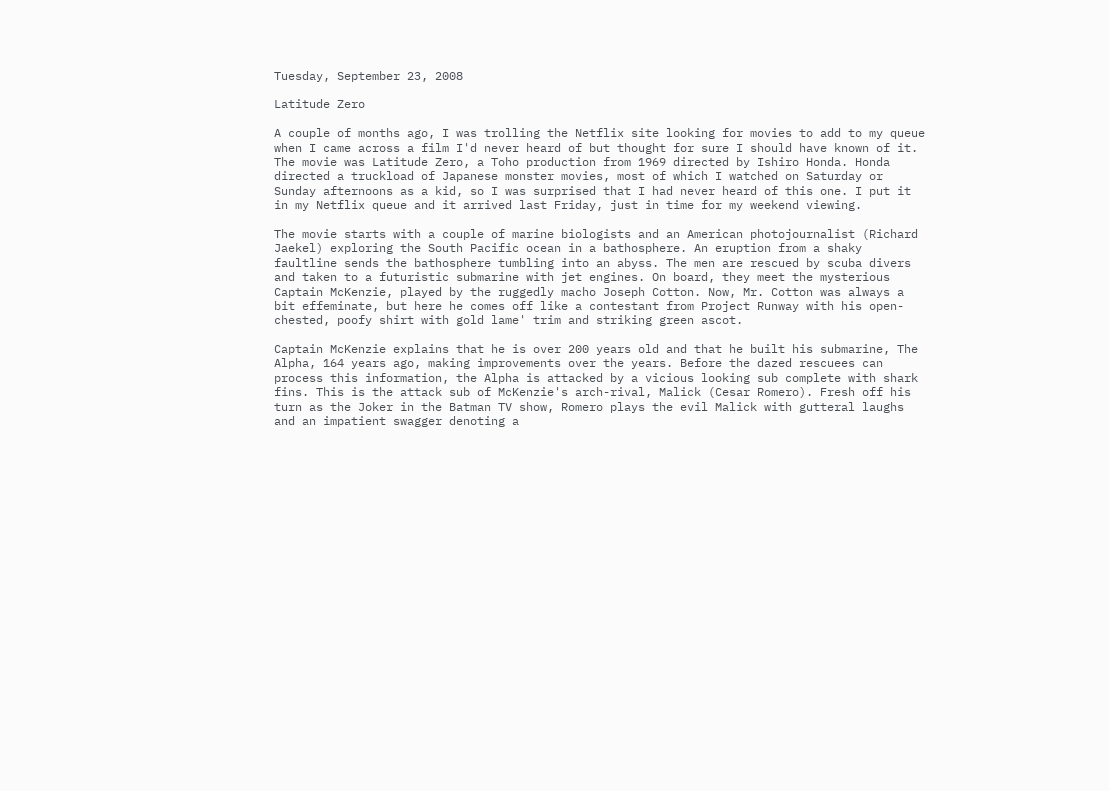Tuesday, September 23, 2008

Latitude Zero

A couple of months ago, I was trolling the Netflix site looking for movies to add to my queue when I came across a film I'd never heard of but thought for sure I should have known of it. The movie was Latitude Zero, a Toho production from 1969 directed by Ishiro Honda. Honda directed a truckload of Japanese monster movies, most of which I watched on Saturday or Sunday afternoons as a kid, so I was surprised that I had never heard of this one. I put it in my Netflix queue and it arrived last Friday, just in time for my weekend viewing.

The movie starts with a couple of marine biologists and an American photojournalist (Richard Jaekel) exploring the South Pacific ocean in a bathosphere. An eruption from a shaky faultline sends the bathosphere tumbling into an abyss. The men are rescued by scuba divers and taken to a futuristic submarine with jet engines. On board, they meet the mysterious Captain McKenzie, played by the ruggedly macho Joseph Cotton. Now, Mr. Cotton was always a bit effeminate, but here he comes off like a contestant from Project Runway with his open-chested, poofy shirt with gold lame' trim and striking green ascot.

Captain McKenzie explains that he is over 200 years old and that he built his submarine, The Alpha, 164 years ago, making improvements over the years. Before the dazed rescuees can process this information, the Alpha is attacked by a vicious looking sub complete with shark fins. This is the attack sub of McKenzie's arch-rival, Malick (Cesar Romero). Fresh off his turn as the Joker in the Batman TV show, Romero plays the evil Malick with gutteral laughs and an impatient swagger denoting a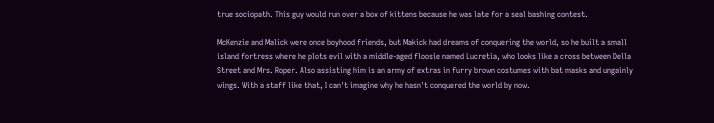true sociopath. This guy would run over a box of kittens because he was late for a seal bashing contest.

McKenzie and Malick were once boyhood friends, but Makick had dreams of conquering the world, so he built a small island fortress where he plots evil with a middle-aged floosie named Lucretia, who looks like a cross between Della Street and Mrs. Roper. Also assisting him is an army of extras in furry brown costumes with bat masks and ungainly wings. With a staff like that, I can't imagine why he hasn't conquered the world by now.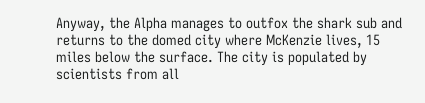Anyway, the Alpha manages to outfox the shark sub and returns to the domed city where McKenzie lives, 15 miles below the surface. The city is populated by scientists from all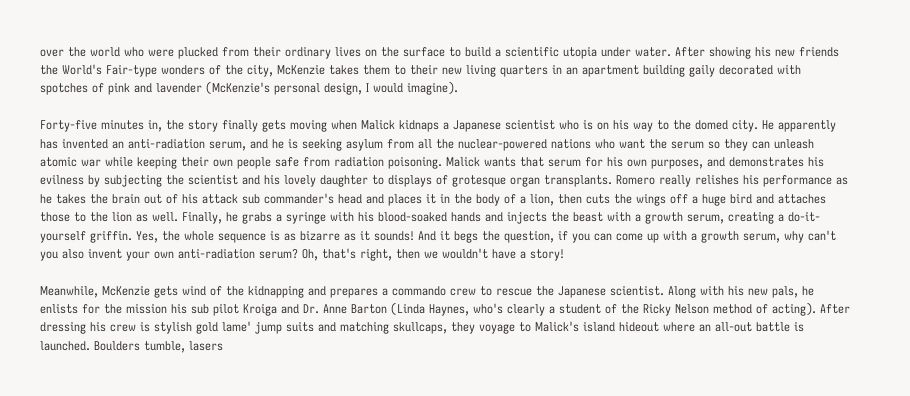over the world who were plucked from their ordinary lives on the surface to build a scientific utopia under water. After showing his new friends the World's Fair-type wonders of the city, McKenzie takes them to their new living quarters in an apartment building gaily decorated with spotches of pink and lavender (McKenzie's personal design, I would imagine).

Forty-five minutes in, the story finally gets moving when Malick kidnaps a Japanese scientist who is on his way to the domed city. He apparently has invented an anti-radiation serum, and he is seeking asylum from all the nuclear-powered nations who want the serum so they can unleash atomic war while keeping their own people safe from radiation poisoning. Malick wants that serum for his own purposes, and demonstrates his evilness by subjecting the scientist and his lovely daughter to displays of grotesque organ transplants. Romero really relishes his performance as he takes the brain out of his attack sub commander's head and places it in the body of a lion, then cuts the wings off a huge bird and attaches those to the lion as well. Finally, he grabs a syringe with his blood-soaked hands and injects the beast with a growth serum, creating a do-it-yourself griffin. Yes, the whole sequence is as bizarre as it sounds! And it begs the question, if you can come up with a growth serum, why can't you also invent your own anti-radiation serum? Oh, that's right, then we wouldn't have a story!

Meanwhile, McKenzie gets wind of the kidnapping and prepares a commando crew to rescue the Japanese scientist. Along with his new pals, he enlists for the mission his sub pilot Kroiga and Dr. Anne Barton (Linda Haynes, who's clearly a student of the Ricky Nelson method of acting). After dressing his crew is stylish gold lame' jump suits and matching skullcaps, they voyage to Malick's island hideout where an all-out battle is launched. Boulders tumble, lasers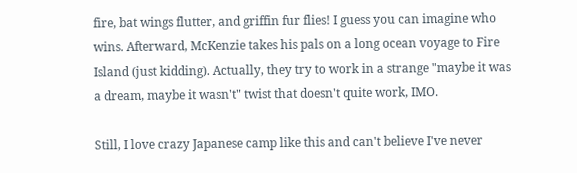fire, bat wings flutter, and griffin fur flies! I guess you can imagine who wins. Afterward, McKenzie takes his pals on a long ocean voyage to Fire Island (just kidding). Actually, they try to work in a strange "maybe it was a dream, maybe it wasn't" twist that doesn't quite work, IMO.

Still, I love crazy Japanese camp like this and can't believe I've never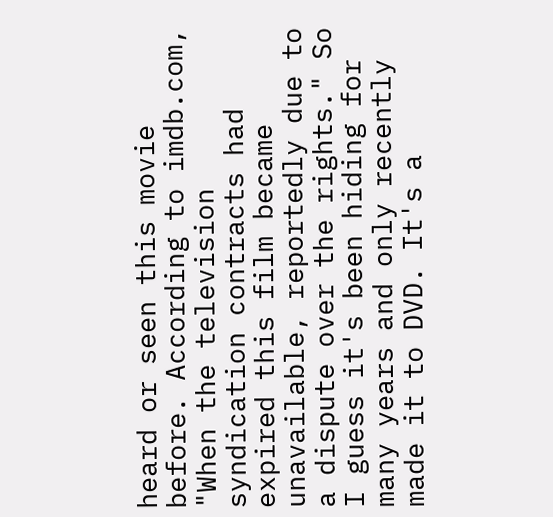heard or seen this movie before. According to imdb.com, "When the television syndication contracts had expired this film became unavailable, reportedly due to a dispute over the rights." So I guess it's been hiding for many years and only recently made it to DVD. It's a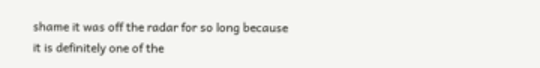shame it was off the radar for so long because it is definitely one of the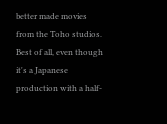better made movies from the Toho studios. Best of all, even though it's a Japanese production with a half-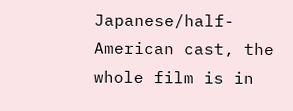Japanese/half-American cast, the whole film is in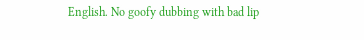English. No goofy dubbing with bad lip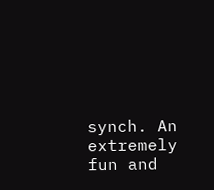synch. An extremely fun and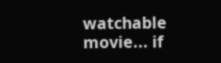watchable movie... if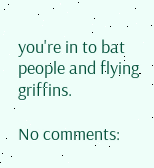you're in to bat people and flying griffins.

No comments: